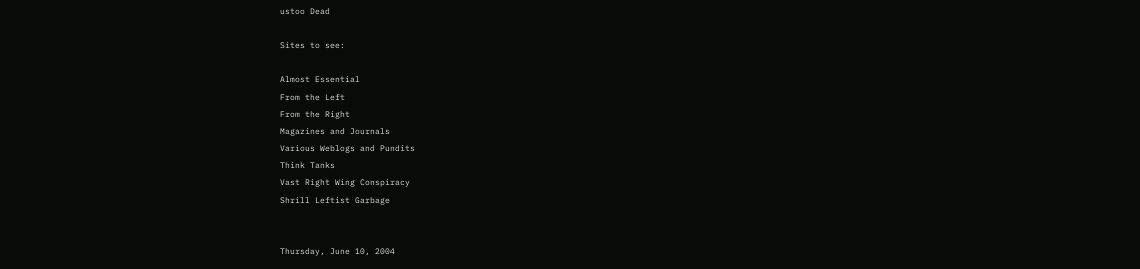ustoo Dead

Sites to see:

Almost Essential
From the Left
From the Right
Magazines and Journals
Various Weblogs and Pundits
Think Tanks
Vast Right Wing Conspiracy
Shrill Leftist Garbage


Thursday, June 10, 2004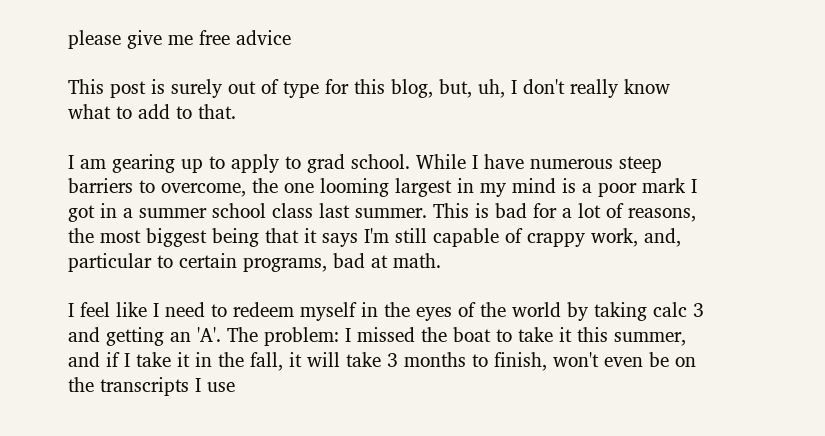please give me free advice

This post is surely out of type for this blog, but, uh, I don't really know what to add to that.

I am gearing up to apply to grad school. While I have numerous steep barriers to overcome, the one looming largest in my mind is a poor mark I got in a summer school class last summer. This is bad for a lot of reasons, the most biggest being that it says I'm still capable of crappy work, and, particular to certain programs, bad at math.

I feel like I need to redeem myself in the eyes of the world by taking calc 3 and getting an 'A'. The problem: I missed the boat to take it this summer, and if I take it in the fall, it will take 3 months to finish, won't even be on the transcripts I use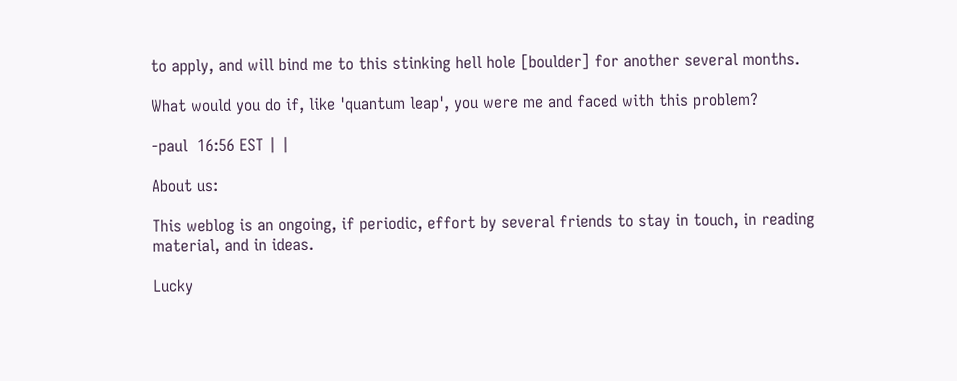to apply, and will bind me to this stinking hell hole [boulder] for another several months.

What would you do if, like 'quantum leap', you were me and faced with this problem?

-paul  16:56 EST | |

About us:

This weblog is an ongoing, if periodic, effort by several friends to stay in touch, in reading material, and in ideas.

Lucky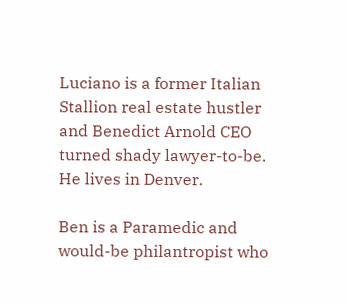Luciano is a former Italian Stallion real estate hustler and Benedict Arnold CEO turned shady lawyer-to-be. He lives in Denver.

Ben is a Paramedic and would-be philantropist who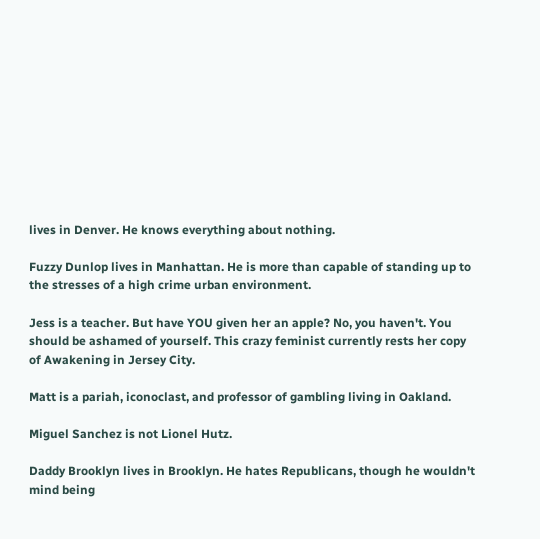lives in Denver. He knows everything about nothing.

Fuzzy Dunlop lives in Manhattan. He is more than capable of standing up to the stresses of a high crime urban environment.

Jess is a teacher. But have YOU given her an apple? No, you haven't. You should be ashamed of yourself. This crazy feminist currently rests her copy of Awakening in Jersey City.

Matt is a pariah, iconoclast, and professor of gambling living in Oakland.

Miguel Sanchez is not Lionel Hutz.

Daddy Brooklyn lives in Brooklyn. He hates Republicans, though he wouldn't mind being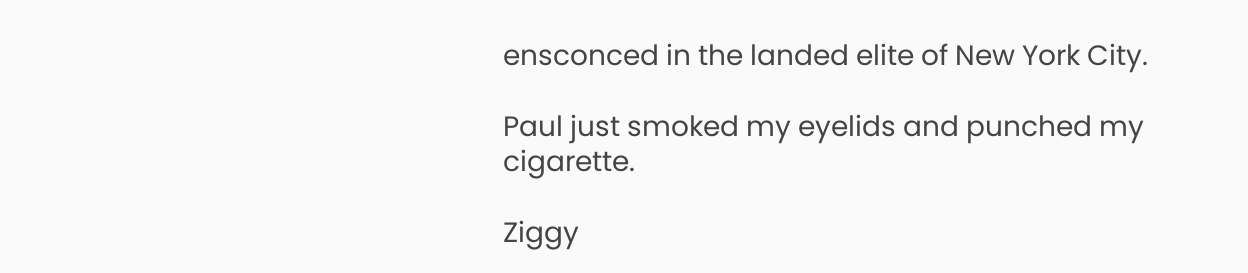ensconced in the landed elite of New York City.

Paul just smoked my eyelids and punched my cigarette.

Ziggy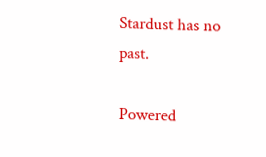Stardust has no past.

Powered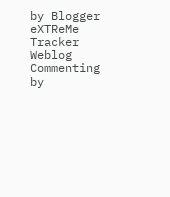by Blogger eXTReMe Tracker Weblog Commenting by